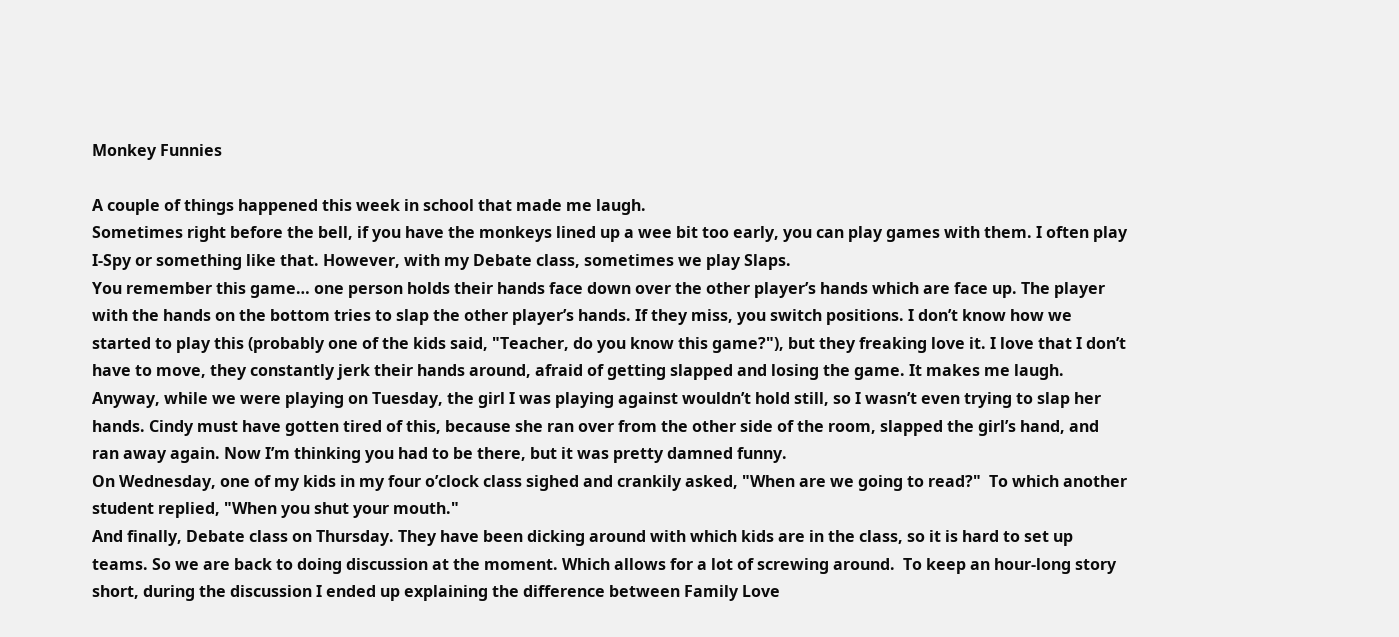Monkey Funnies

A couple of things happened this week in school that made me laugh.
Sometimes right before the bell, if you have the monkeys lined up a wee bit too early, you can play games with them. I often play I-Spy or something like that. However, with my Debate class, sometimes we play Slaps.
You remember this game… one person holds their hands face down over the other player’s hands which are face up. The player with the hands on the bottom tries to slap the other player’s hands. If they miss, you switch positions. I don’t know how we started to play this (probably one of the kids said, "Teacher, do you know this game?"), but they freaking love it. I love that I don’t have to move, they constantly jerk their hands around, afraid of getting slapped and losing the game. It makes me laugh. Anyway, while we were playing on Tuesday, the girl I was playing against wouldn’t hold still, so I wasn’t even trying to slap her hands. Cindy must have gotten tired of this, because she ran over from the other side of the room, slapped the girl’s hand, and ran away again. Now I’m thinking you had to be there, but it was pretty damned funny.
On Wednesday, one of my kids in my four o’clock class sighed and crankily asked, "When are we going to read?"  To which another student replied, "When you shut your mouth."
And finally, Debate class on Thursday. They have been dicking around with which kids are in the class, so it is hard to set up teams. So we are back to doing discussion at the moment. Which allows for a lot of screwing around.  To keep an hour-long story short, during the discussion I ended up explaining the difference between Family Love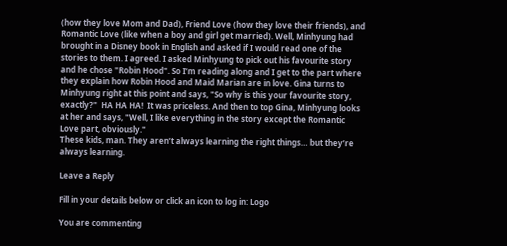(how they love Mom and Dad), Friend Love (how they love their friends), and Romantic Love (like when a boy and girl get married). Well, Minhyung had brought in a Disney book in English and asked if I would read one of the stories to them. I agreed. I asked Minhyung to pick out his favourite story and he chose "Robin Hood". So I’m reading along and I get to the part where they explain how Robin Hood and Maid Marian are in love. Gina turns to Minhyung right at this point and says, "So why is this your favourite story, exactly?"  HA HA HA!  It was priceless. And then to top Gina, Minhyung looks at her and says, "Well, I like everything in the story except the Romantic Love part, obviously."
These kids, man. They aren’t always learning the right things… but they’re always learning.

Leave a Reply

Fill in your details below or click an icon to log in: Logo

You are commenting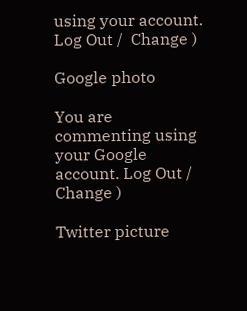using your account. Log Out /  Change )

Google photo

You are commenting using your Google account. Log Out /  Change )

Twitter picture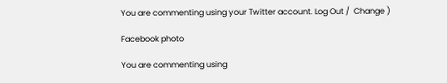You are commenting using your Twitter account. Log Out /  Change )

Facebook photo

You are commenting using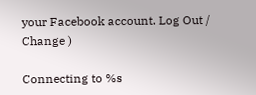your Facebook account. Log Out /  Change )

Connecting to %s